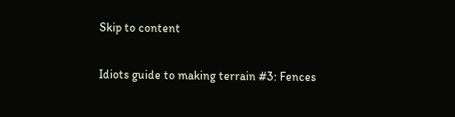Skip to content

Idiots guide to making terrain #3: Fences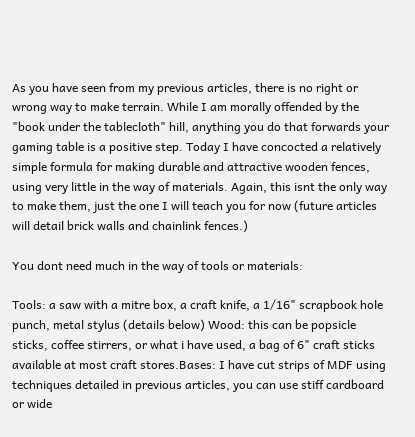As you have seen from my previous articles, there is no right or wrong way to make terrain. While I am morally offended by the "book under the tablecloth" hill, anything you do that forwards your gaming table is a positive step. Today I have concocted a relatively simple formula for making durable and attractive wooden fences, using very little in the way of materials. Again, this isnt the only way to make them, just the one I will teach you for now (future articles will detail brick walls and chainlink fences.)

You dont need much in the way of tools or materials:

Tools: a saw with a mitre box, a craft knife, a 1/16" scrapbook hole punch, metal stylus (details below) Wood: this can be popsicle sticks, coffee stirrers, or what i have used, a bag of 6" craft sticks available at most craft stores.Bases: I have cut strips of MDF using techniques detailed in previous articles, you can use stiff cardboard or wide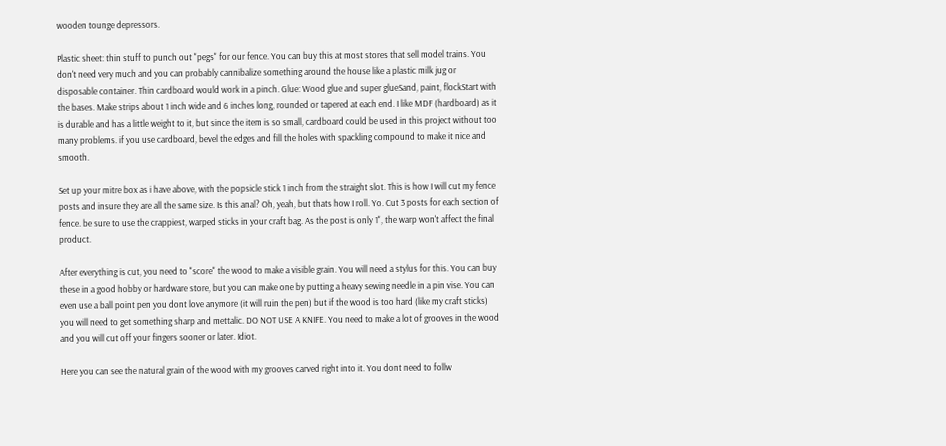wooden tounge depressors.

Plastic sheet: thin stuff to punch out "pegs" for our fence. You can buy this at most stores that sell model trains. You don't need very much and you can probably cannibalize something around the house like a plastic milk jug or disposable container. Thin cardboard would work in a pinch. Glue: Wood glue and super glueSand, paint, flockStart with the bases. Make strips about 1 inch wide and 6 inches long, rounded or tapered at each end. I like MDF (hardboard) as it is durable and has a little weight to it, but since the item is so small, cardboard could be used in this project without too many problems. if you use cardboard, bevel the edges and fill the holes with spackling compound to make it nice and smooth.

Set up your mitre box as i have above, with the popsicle stick 1 inch from the straight slot. This is how I will cut my fence posts and insure they are all the same size. Is this anal? Oh, yeah, but thats how I roll. Yo. Cut 3 posts for each section of fence. be sure to use the crappiest, warped sticks in your craft bag. As the post is only 1", the warp won't affect the final product.

After everything is cut, you need to "score" the wood to make a visible grain. You will need a stylus for this. You can buy these in a good hobby or hardware store, but you can make one by putting a heavy sewing needle in a pin vise. You can even use a ball point pen you dont love anymore (it will ruin the pen) but if the wood is too hard (like my craft sticks) you will need to get something sharp and mettalic. DO NOT USE A KNIFE. You need to make a lot of grooves in the wood and you will cut off your fingers sooner or later. Idiot.

Here you can see the natural grain of the wood with my grooves carved right into it. You dont need to follw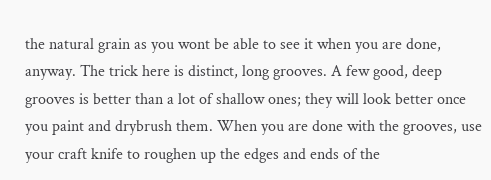the natural grain as you wont be able to see it when you are done, anyway. The trick here is distinct, long grooves. A few good, deep grooves is better than a lot of shallow ones; they will look better once you paint and drybrush them. When you are done with the grooves, use your craft knife to roughen up the edges and ends of the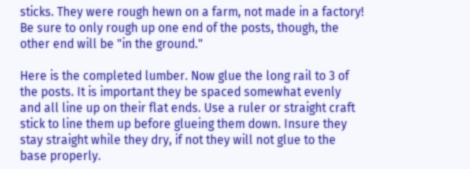sticks. They were rough hewn on a farm, not made in a factory! Be sure to only rough up one end of the posts, though, the other end will be "in the ground."

Here is the completed lumber. Now glue the long rail to 3 of the posts. It is important they be spaced somewhat evenly and all line up on their flat ends. Use a ruler or straight craft stick to line them up before glueing them down. Insure they stay straight while they dry, if not they will not glue to the base properly.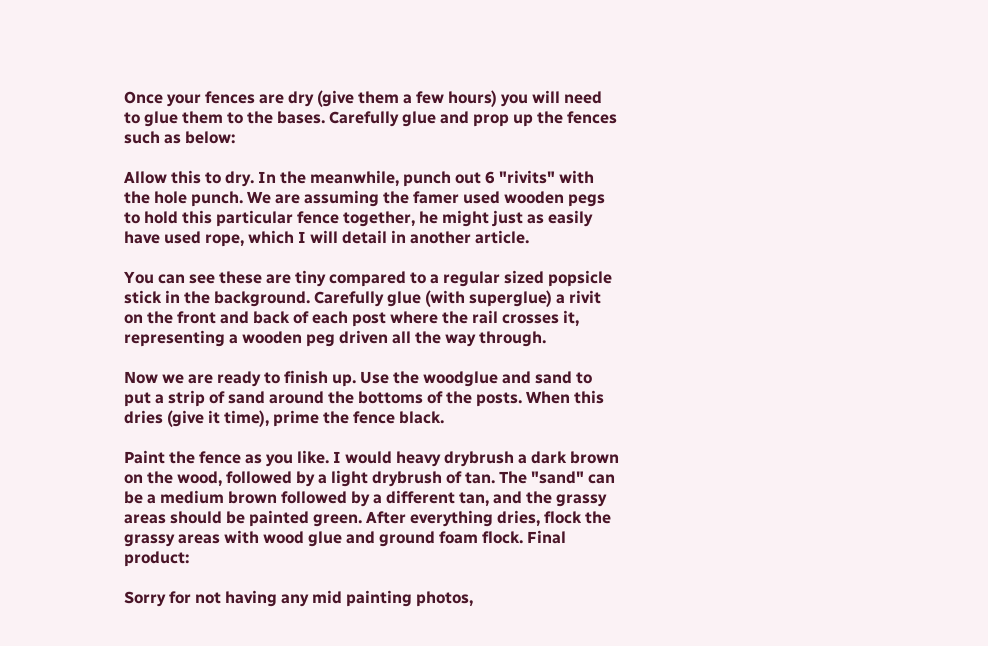Once your fences are dry (give them a few hours) you will need to glue them to the bases. Carefully glue and prop up the fences such as below:

Allow this to dry. In the meanwhile, punch out 6 "rivits" with the hole punch. We are assuming the famer used wooden pegs to hold this particular fence together, he might just as easily have used rope, which I will detail in another article.

You can see these are tiny compared to a regular sized popsicle stick in the background. Carefully glue (with superglue) a rivit on the front and back of each post where the rail crosses it, representing a wooden peg driven all the way through.

Now we are ready to finish up. Use the woodglue and sand to put a strip of sand around the bottoms of the posts. When this dries (give it time), prime the fence black.

Paint the fence as you like. I would heavy drybrush a dark brown on the wood, followed by a light drybrush of tan. The "sand" can be a medium brown followed by a different tan, and the grassy areas should be painted green. After everything dries, flock the grassy areas with wood glue and ground foam flock. Final product:

Sorry for not having any mid painting photos,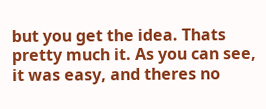but you get the idea. Thats pretty much it. As you can see, it was easy, and theres no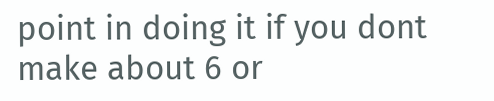point in doing it if you dont make about 6 or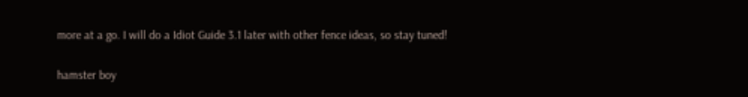more at a go. I will do a Idiot Guide 3.1 later with other fence ideas, so stay tuned!

hamster boy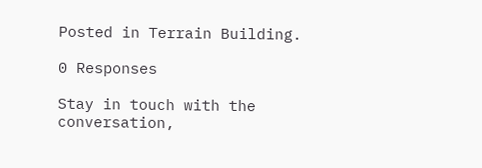Posted in Terrain Building.

0 Responses

Stay in touch with the conversation,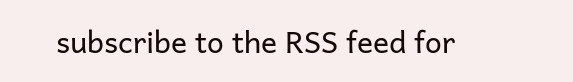subscribe to the RSS feed for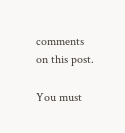comments on this post.

You must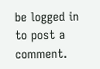be logged in to post a comment.